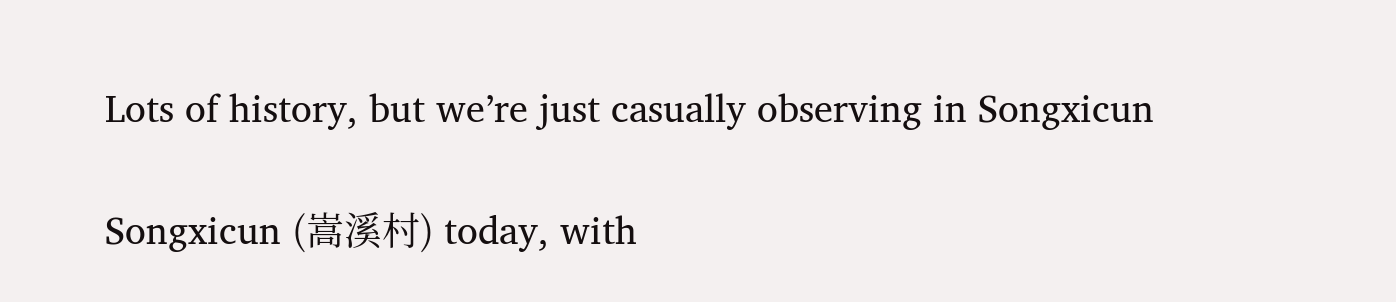Lots of history, but we’re just casually observing in Songxicun

Songxicun (嵩溪村) today, with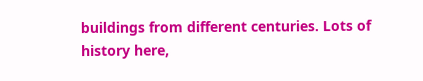buildings from different centuries. Lots of history here,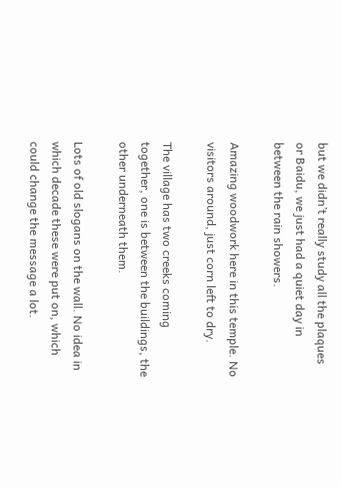but we didn’t really study all the plaques or Baidu, we just had a quiet day in between the rain showers.

Amazing woodwork here in this temple. No visitors around, just corn left to dry.

The village has two creeks coming together, one is between the buildings, the other underneath them.

Lots of old slogans on the wall. No idea in which decade these were put on, which could change the message a lot.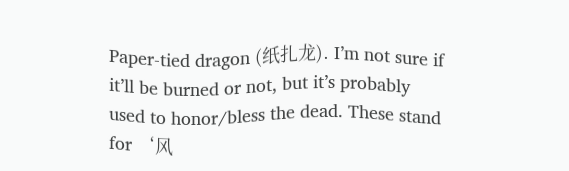Paper-tied dragon (纸扎龙). I’m not sure if it’ll be burned or not, but it’s probably used to honor/bless the dead. These stand for ‘风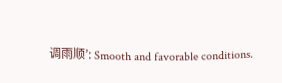调雨顺’: Smooth and favorable conditions.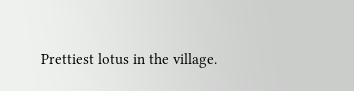Prettiest lotus in the village.